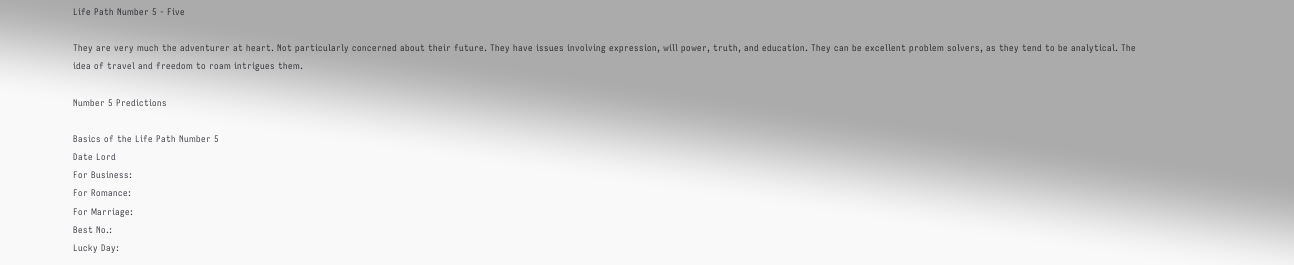Life Path Number 5 - Five

They are very much the adventurer at heart. Not particularly concerned about their future. They have issues involving expression, will power, truth, and education. They can be excellent problem solvers, as they tend to be analytical. The idea of travel and freedom to roam intrigues them.

Number 5 Predictions

Basics of the Life Path Number 5
Date Lord
For Business:
For Romance:
For Marriage:
Best No.:
Lucky Day: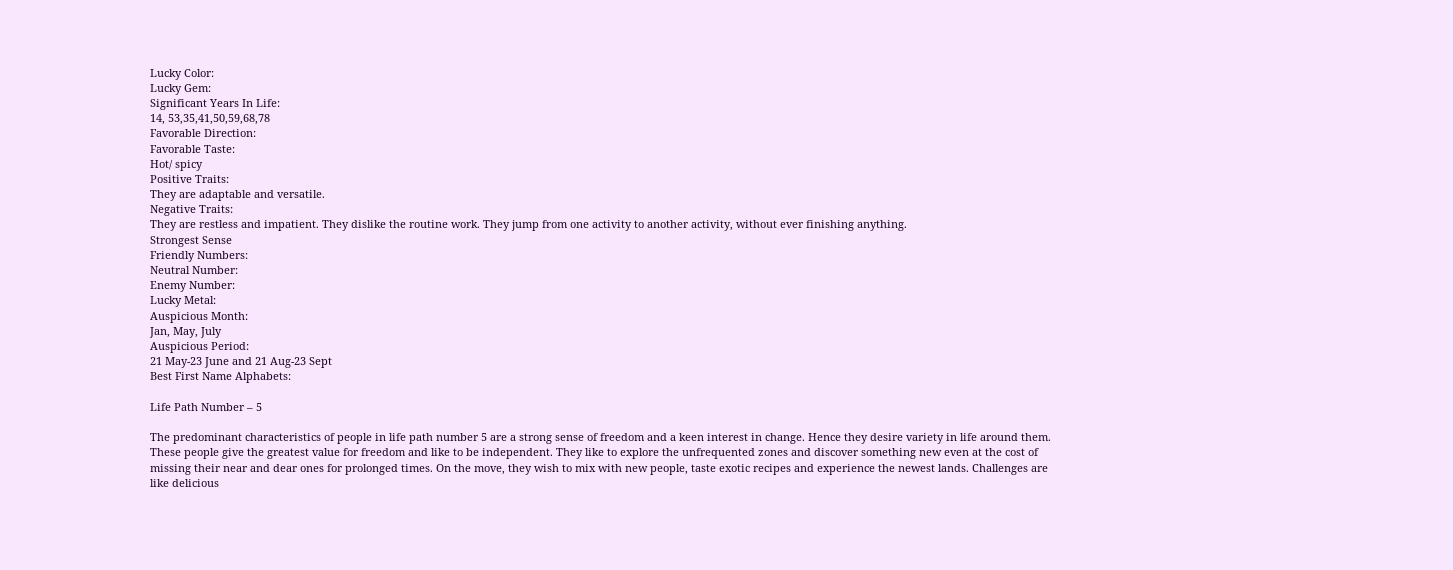Lucky Color:
Lucky Gem:
Significant Years In Life:
14, 53,35,41,50,59,68,78
Favorable Direction:
Favorable Taste:
Hot/ spicy
Positive Traits:
They are adaptable and versatile.
Negative Traits:
They are restless and impatient. They dislike the routine work. They jump from one activity to another activity, without ever finishing anything.
Strongest Sense
Friendly Numbers:
Neutral Number:
Enemy Number:
Lucky Metal:
Auspicious Month:
Jan, May, July
Auspicious Period:
21 May-23 June and 21 Aug-23 Sept
Best First Name Alphabets:

Life Path Number – 5

The predominant characteristics of people in life path number 5 are a strong sense of freedom and a keen interest in change. Hence they desire variety in life around them. These people give the greatest value for freedom and like to be independent. They like to explore the unfrequented zones and discover something new even at the cost of missing their near and dear ones for prolonged times. On the move, they wish to mix with new people, taste exotic recipes and experience the newest lands. Challenges are like delicious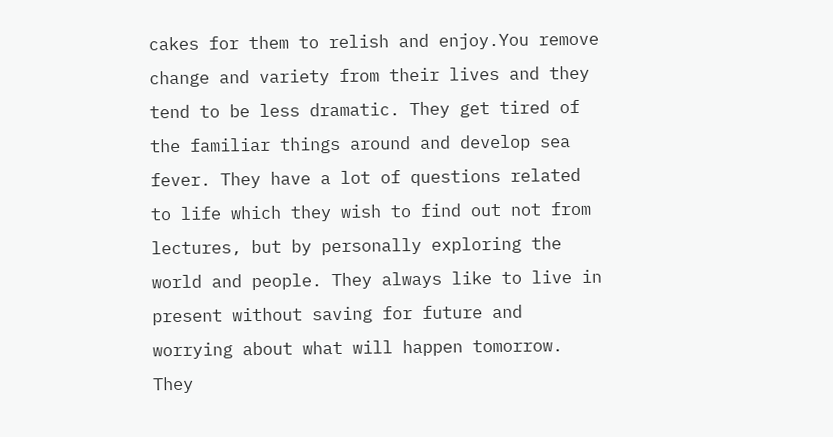cakes for them to relish and enjoy.You remove change and variety from their lives and they tend to be less dramatic. They get tired of the familiar things around and develop sea fever. They have a lot of questions related to life which they wish to find out not from lectures, but by personally exploring the world and people. They always like to live in present without saving for future and worrying about what will happen tomorrow. They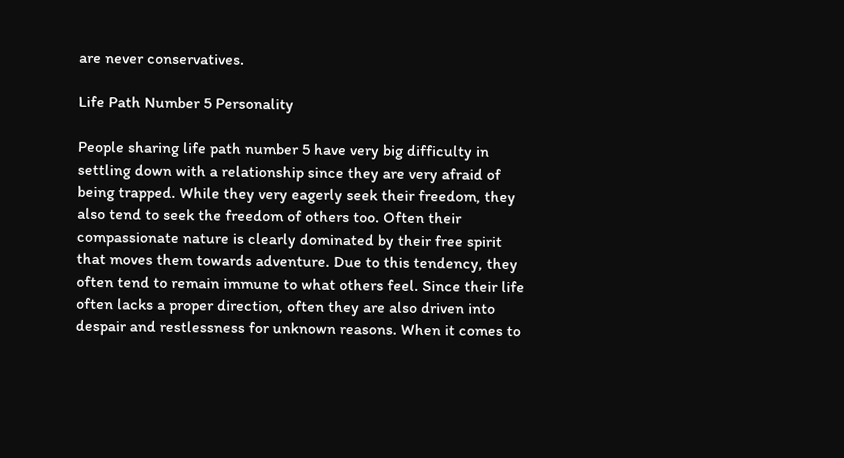are never conservatives.

Life Path Number 5 Personality

People sharing life path number 5 have very big difficulty in settling down with a relationship since they are very afraid of being trapped. While they very eagerly seek their freedom, they also tend to seek the freedom of others too. Often their compassionate nature is clearly dominated by their free spirit that moves them towards adventure. Due to this tendency, they often tend to remain immune to what others feel. Since their life often lacks a proper direction, often they are also driven into despair and restlessness for unknown reasons. When it comes to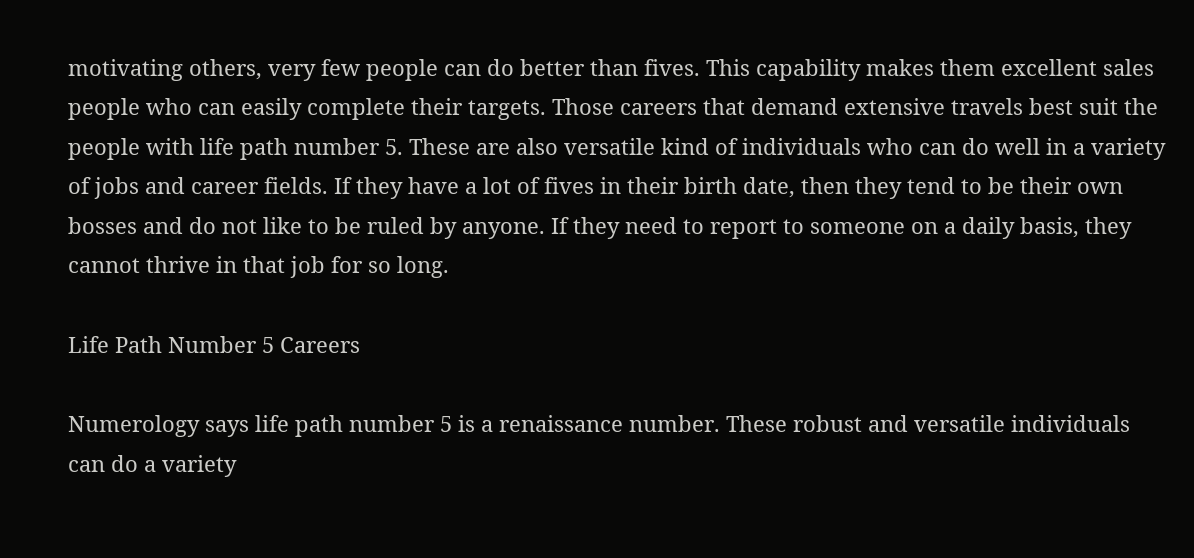motivating others, very few people can do better than fives. This capability makes them excellent sales people who can easily complete their targets. Those careers that demand extensive travels best suit the people with life path number 5. These are also versatile kind of individuals who can do well in a variety of jobs and career fields. If they have a lot of fives in their birth date, then they tend to be their own bosses and do not like to be ruled by anyone. If they need to report to someone on a daily basis, they cannot thrive in that job for so long.

Life Path Number 5 Careers

Numerology says life path number 5 is a renaissance number. These robust and versatile individuals can do a variety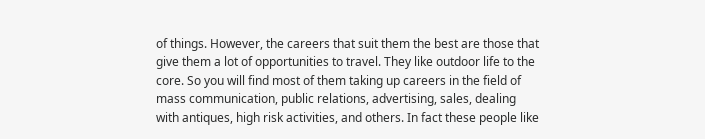of things. However, the careers that suit them the best are those that give them a lot of opportunities to travel. They like outdoor life to the core. So you will find most of them taking up careers in the field of mass communication, public relations, advertising, sales, dealing with antiques, high risk activities, and others. In fact these people like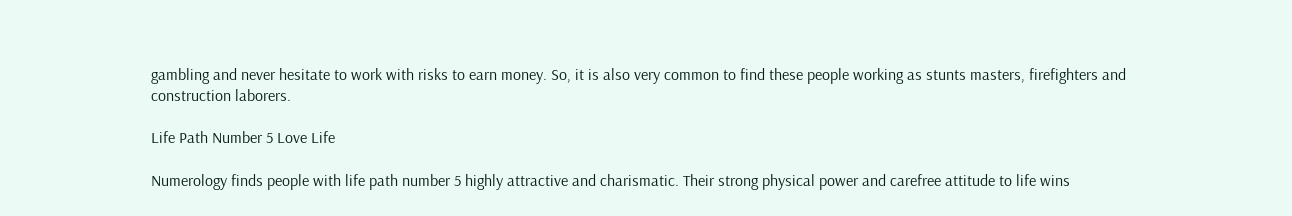gambling and never hesitate to work with risks to earn money. So, it is also very common to find these people working as stunts masters, firefighters and construction laborers.

Life Path Number 5 Love Life

Numerology finds people with life path number 5 highly attractive and charismatic. Their strong physical power and carefree attitude to life wins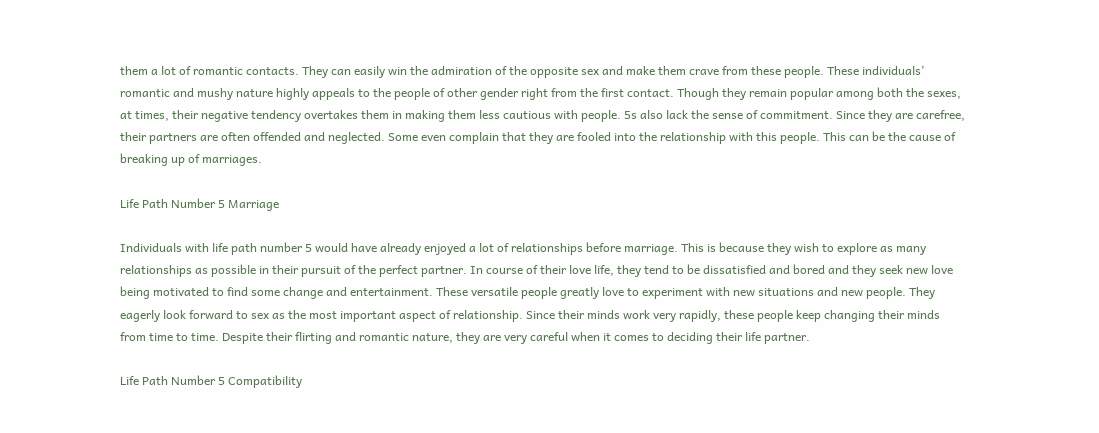them a lot of romantic contacts. They can easily win the admiration of the opposite sex and make them crave from these people. These individuals’ romantic and mushy nature highly appeals to the people of other gender right from the first contact. Though they remain popular among both the sexes, at times, their negative tendency overtakes them in making them less cautious with people. 5s also lack the sense of commitment. Since they are carefree, their partners are often offended and neglected. Some even complain that they are fooled into the relationship with this people. This can be the cause of breaking up of marriages.

Life Path Number 5 Marriage

Individuals with life path number 5 would have already enjoyed a lot of relationships before marriage. This is because they wish to explore as many relationships as possible in their pursuit of the perfect partner. In course of their love life, they tend to be dissatisfied and bored and they seek new love being motivated to find some change and entertainment. These versatile people greatly love to experiment with new situations and new people. They eagerly look forward to sex as the most important aspect of relationship. Since their minds work very rapidly, these people keep changing their minds from time to time. Despite their flirting and romantic nature, they are very careful when it comes to deciding their life partner.

Life Path Number 5 Compatibility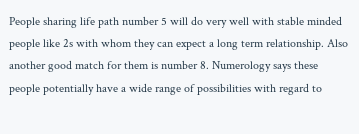People sharing life path number 5 will do very well with stable minded people like 2s with whom they can expect a long term relationship. Also another good match for them is number 8. Numerology says these people potentially have a wide range of possibilities with regard to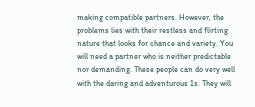making compatible partners. However, the problems lies with their restless and flirting nature that looks for chance and variety. You will need a partner who is neither predictable nor demanding. These people can do very well with the daring and adventurous 1s. They will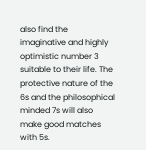also find the imaginative and highly optimistic number 3 suitable to their life. The protective nature of the 6s and the philosophical minded 7s will also make good matches with 5s.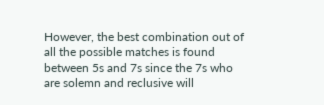However, the best combination out of all the possible matches is found between 5s and 7s since the 7s who are solemn and reclusive will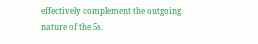effectively complement the outgoing nature of the 5s.